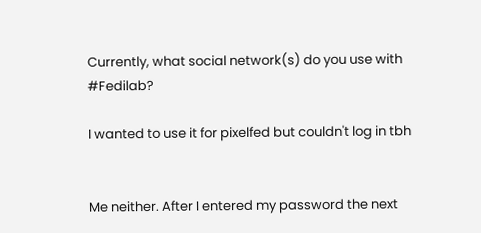Currently, what social network(s) do you use with #Fedilab?

I wanted to use it for pixelfed but couldn't log in tbh


Me neither. After I entered my password the next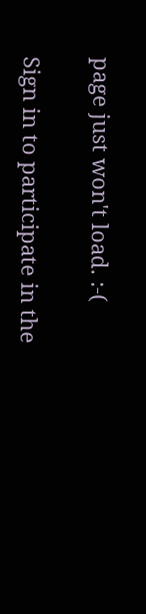page just won't load. :-(

Sign in to participate in the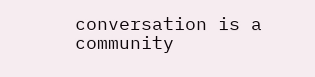conversation is a community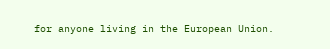for anyone living in the European Union.